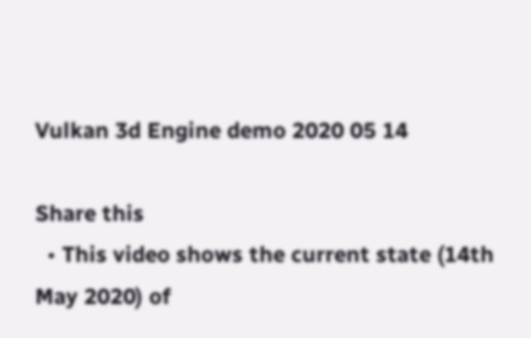Vulkan 3d Engine demo 2020 05 14

Share this
  • This video shows the current state (14th May 2020) of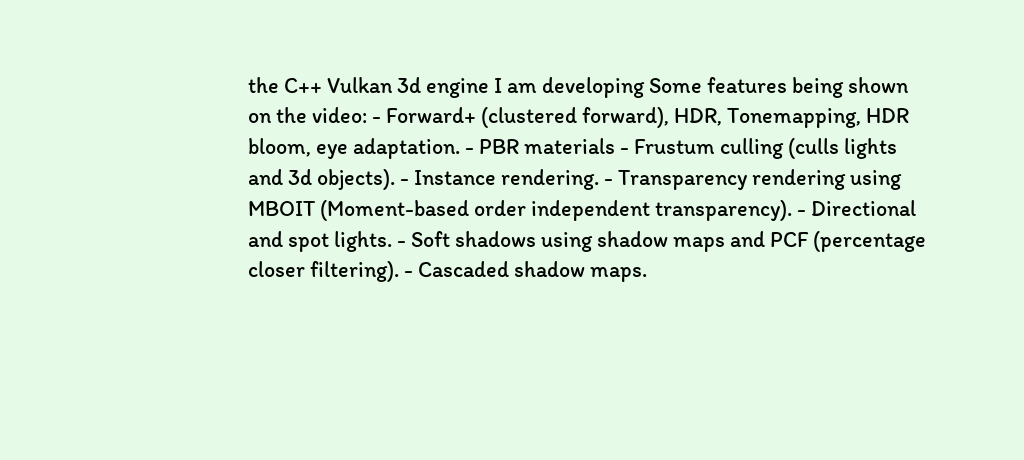the C++ Vulkan 3d engine I am developing Some features being shown on the video: - Forward+ (clustered forward), HDR, Tonemapping, HDR bloom, eye adaptation. - PBR materials - Frustum culling (culls lights and 3d objects). - Instance rendering. - Transparency rendering using MBOIT (Moment-based order independent transparency). - Directional and spot lights. - Soft shadows using shadow maps and PCF (percentage closer filtering). - Cascaded shadow maps.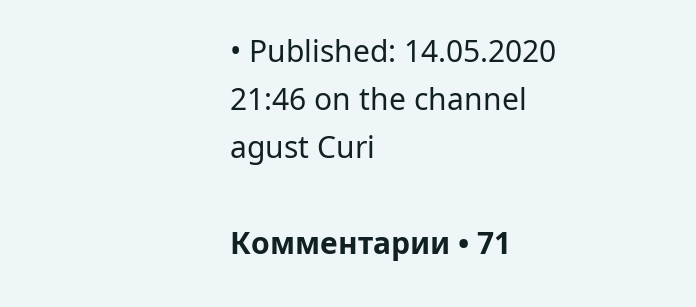• Published: 14.05.2020 21:46 on the channel agust Curi

Комментарии • 71